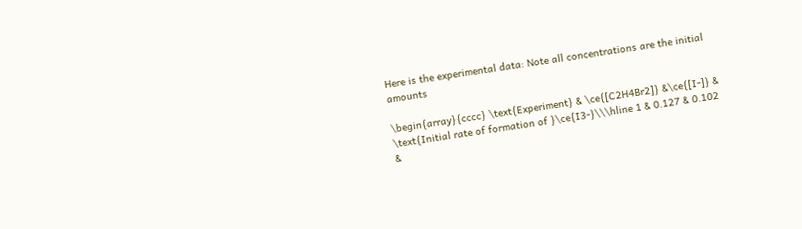Here is the experimental data: Note all concentrations are the initial amounts

\begin{array}{cccc} \text{Experiment} & \ce{[C2H4Br2]} &\ce{[I-]} & \text{Initial rate of formation of }\ce{I3-}\\\hline 1 & 0.127 & 0.102 &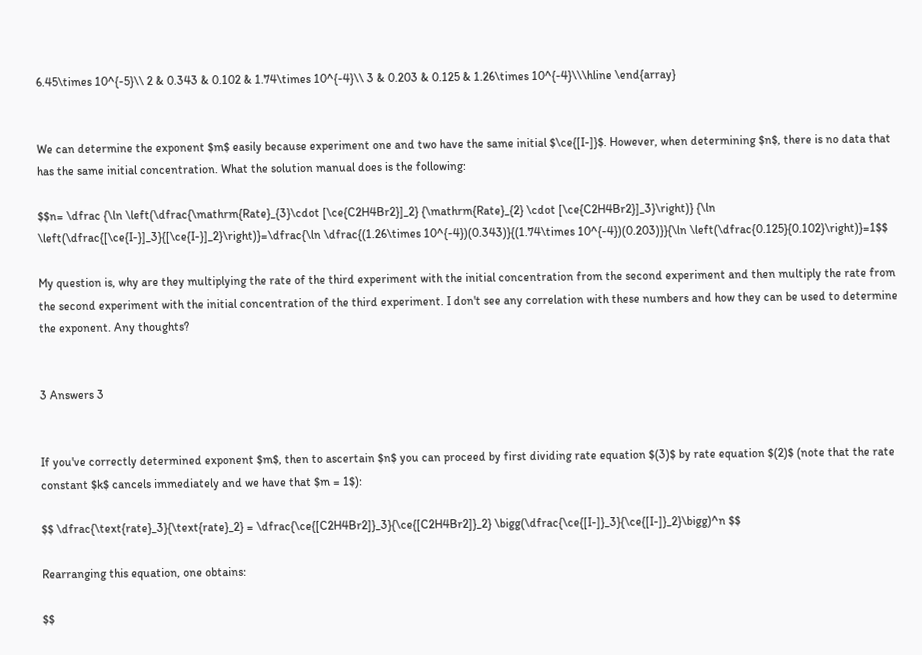6.45\times 10^{-5}\\ 2 & 0.343 & 0.102 & 1.74\times 10^{-4}\\ 3 & 0.203 & 0.125 & 1.26\times 10^{-4}\\\hline \end{array}


We can determine the exponent $m$ easily because experiment one and two have the same initial $\ce{[I-]}$. However, when determining $n$, there is no data that has the same initial concentration. What the solution manual does is the following:

$$n= \dfrac {\ln \left(\dfrac{\mathrm{Rate}_{3}\cdot [\ce{C2H4Br2}]_2} {\mathrm{Rate}_{2} \cdot [\ce{C2H4Br2}]_3}\right)} {\ln \left(\dfrac{[\ce{I-}]_3}{[\ce{I-}]_2}\right)}=\dfrac{\ln \dfrac{(1.26\times 10^{-4})(0.343)}{(1.74\times 10^{-4})(0.203)}}{\ln \left(\dfrac{0.125}{0.102}\right)}=1$$

My question is, why are they multiplying the rate of the third experiment with the initial concentration from the second experiment and then multiply the rate from the second experiment with the initial concentration of the third experiment. I don't see any correlation with these numbers and how they can be used to determine the exponent. Any thoughts?


3 Answers 3


If you've correctly determined exponent $m$, then to ascertain $n$ you can proceed by first dividing rate equation $(3)$ by rate equation $(2)$ (note that the rate constant $k$ cancels immediately and we have that $m = 1$):

$$ \dfrac{\text{rate}_3}{\text{rate}_2} = \dfrac{\ce{[C2H4Br2]}_3}{\ce{[C2H4Br2]}_2} \bigg(\dfrac{\ce{[I-]}_3}{\ce{[I-]}_2}\bigg)^n $$

Rearranging this equation, one obtains:

$$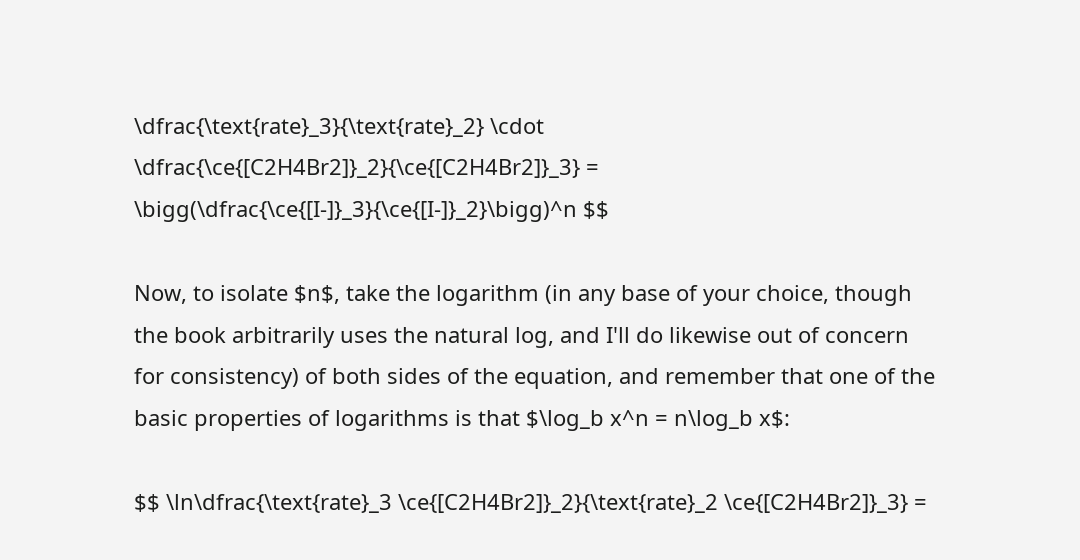\dfrac{\text{rate}_3}{\text{rate}_2} \cdot \dfrac{\ce{[C2H4Br2]}_2}{\ce{[C2H4Br2]}_3} = \bigg(\dfrac{\ce{[I-]}_3}{\ce{[I-]}_2}\bigg)^n $$

Now, to isolate $n$, take the logarithm (in any base of your choice, though the book arbitrarily uses the natural log, and I'll do likewise out of concern for consistency) of both sides of the equation, and remember that one of the basic properties of logarithms is that $\log_b x^n = n\log_b x$:

$$ \ln\dfrac{\text{rate}_3 \ce{[C2H4Br2]}_2}{\text{rate}_2 \ce{[C2H4Br2]}_3} =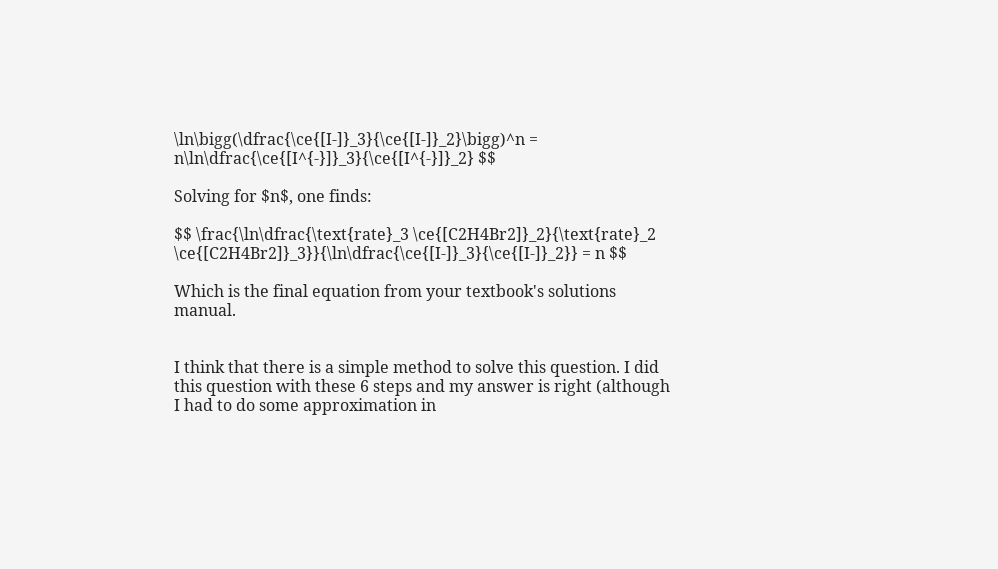\ln\bigg(\dfrac{\ce{[I-]}_3}{\ce{[I-]}_2}\bigg)^n = n\ln\dfrac{\ce{[I^{-}]}_3}{\ce{[I^{-}]}_2} $$

Solving for $n$, one finds:

$$ \frac{\ln\dfrac{\text{rate}_3 \ce{[C2H4Br2]}_2}{\text{rate}_2 \ce{[C2H4Br2]}_3}}{\ln\dfrac{\ce{[I-]}_3}{\ce{[I-]}_2}} = n $$

Which is the final equation from your textbook's solutions manual.


I think that there is a simple method to solve this question. I did this question with these 6 steps and my answer is right (although I had to do some approximation in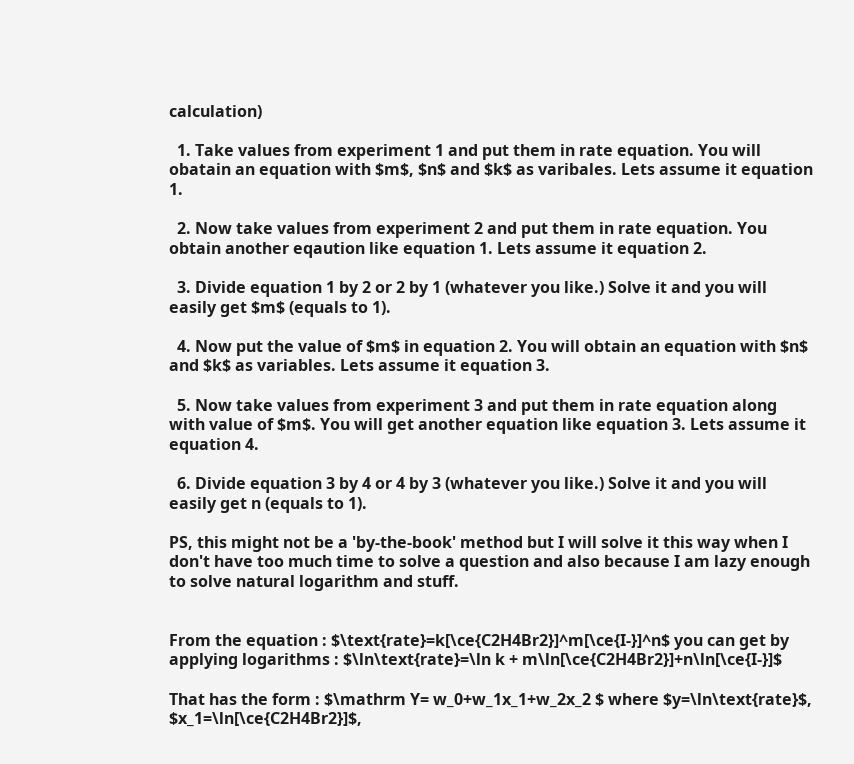calculation)

  1. Take values from experiment 1 and put them in rate equation. You will obatain an equation with $m$, $n$ and $k$ as varibales. Lets assume it equation 1.

  2. Now take values from experiment 2 and put them in rate equation. You obtain another eqaution like equation 1. Lets assume it equation 2.

  3. Divide equation 1 by 2 or 2 by 1 (whatever you like.) Solve it and you will easily get $m$ (equals to 1).

  4. Now put the value of $m$ in equation 2. You will obtain an equation with $n$ and $k$ as variables. Lets assume it equation 3.

  5. Now take values from experiment 3 and put them in rate equation along with value of $m$. You will get another equation like equation 3. Lets assume it equation 4.

  6. Divide equation 3 by 4 or 4 by 3 (whatever you like.) Solve it and you will easily get n (equals to 1).

PS, this might not be a 'by-the-book' method but I will solve it this way when I don't have too much time to solve a question and also because I am lazy enough to solve natural logarithm and stuff.


From the equation : $\text{rate}=k[\ce{C2H4Br2}]^m[\ce{I-}]^n$ you can get by applying logarithms : $\ln\text{rate}=\ln k + m\ln[\ce{C2H4Br2}]+n\ln[\ce{I-}]$

That has the form : $\mathrm Y= w_0+w_1x_1+w_2x_2 $ where $y=\ln\text{rate}$, $x_1=\ln[\ce{C2H4Br2}]$,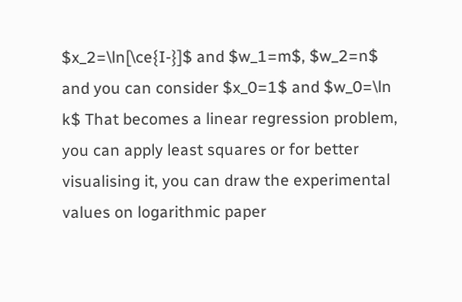$x_2=\ln[\ce{I-}]$ and $w_1=m$, $w_2=n$ and you can consider $x_0=1$ and $w_0=\ln k$ That becomes a linear regression problem, you can apply least squares or for better visualising it, you can draw the experimental values on logarithmic paper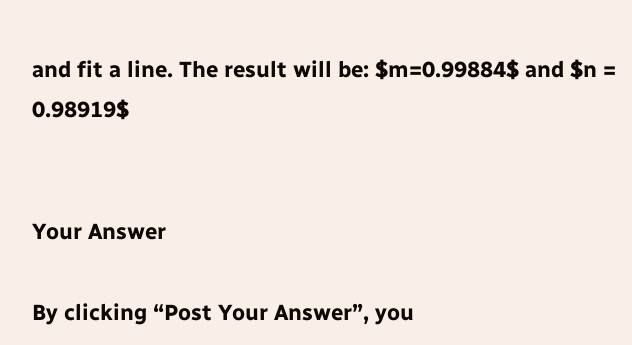and fit a line. The result will be: $m=0.99884$ and $n = 0.98919$


Your Answer

By clicking “Post Your Answer”, you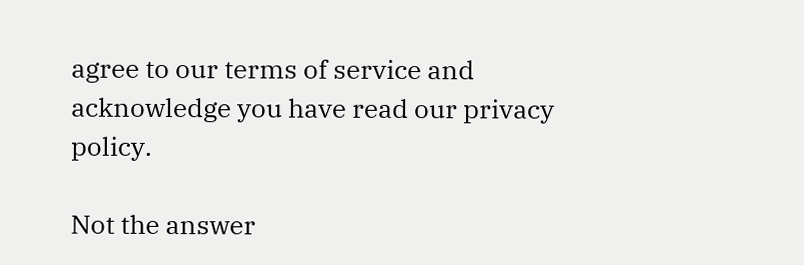agree to our terms of service and acknowledge you have read our privacy policy.

Not the answer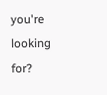you're looking for?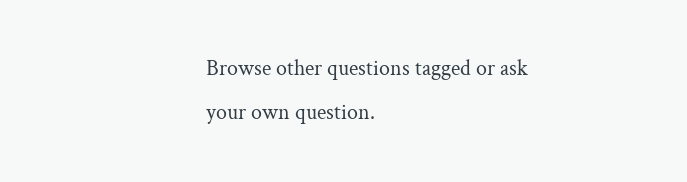Browse other questions tagged or ask your own question.